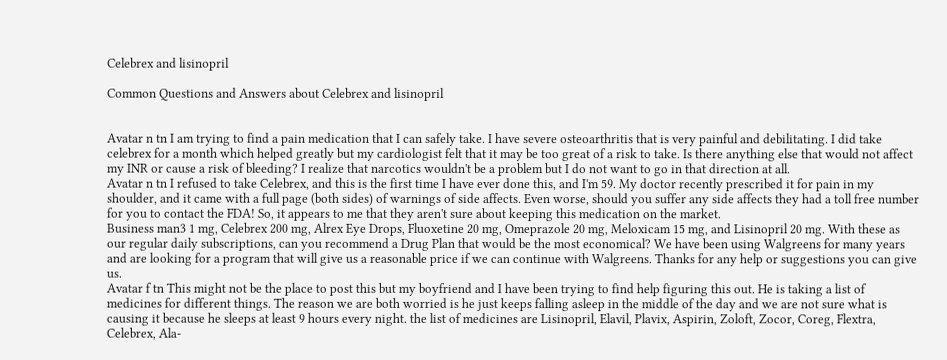Celebrex and lisinopril

Common Questions and Answers about Celebrex and lisinopril


Avatar n tn I am trying to find a pain medication that I can safely take. I have severe osteoarthritis that is very painful and debilitating. I did take celebrex for a month which helped greatly but my cardiologist felt that it may be too great of a risk to take. Is there anything else that would not affect my INR or cause a risk of bleeding? I realize that narcotics wouldn't be a problem but I do not want to go in that direction at all.
Avatar n tn I refused to take Celebrex, and this is the first time I have ever done this, and I'm 59. My doctor recently prescribed it for pain in my shoulder, and it came with a full page (both sides) of warnings of side affects. Even worse, should you suffer any side affects they had a toll free number for you to contact the FDA! So, it appears to me that they aren't sure about keeping this medication on the market.
Business man3 1 mg, Celebrex 200 mg, Alrex Eye Drops, Fluoxetine 20 mg, Omeprazole 20 mg, Meloxicam 15 mg, and Lisinopril 20 mg. With these as our regular daily subscriptions, can you recommend a Drug Plan that would be the most economical? We have been using Walgreens for many years and are looking for a program that will give us a reasonable price if we can continue with Walgreens. Thanks for any help or suggestions you can give us.
Avatar f tn This might not be the place to post this but my boyfriend and I have been trying to find help figuring this out. He is taking a list of medicines for different things. The reason we are both worried is he just keeps falling asleep in the middle of the day and we are not sure what is causing it because he sleeps at least 9 hours every night. the list of medicines are Lisinopril, Elavil, Plavix, Aspirin, Zoloft, Zocor, Coreg, Flextra, Celebrex, Ala-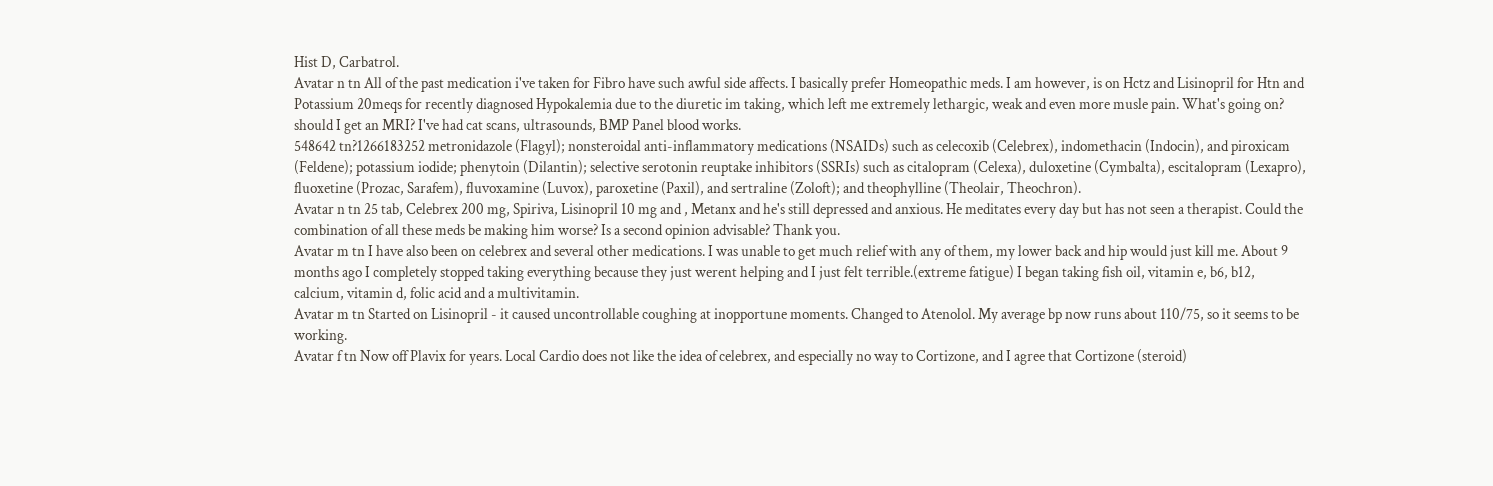Hist D, Carbatrol.
Avatar n tn All of the past medication i've taken for Fibro have such awful side affects. I basically prefer Homeopathic meds. I am however, is on Hctz and Lisinopril for Htn and Potassium 20meqs for recently diagnosed Hypokalemia due to the diuretic im taking, which left me extremely lethargic, weak and even more musle pain. What's going on? should I get an MRI? I've had cat scans, ultrasounds, BMP Panel blood works.
548642 tn?1266183252 metronidazole (Flagyl); nonsteroidal anti-inflammatory medications (NSAIDs) such as celecoxib (Celebrex), indomethacin (Indocin), and piroxicam (Feldene); potassium iodide; phenytoin (Dilantin); selective serotonin reuptake inhibitors (SSRIs) such as citalopram (Celexa), duloxetine (Cymbalta), escitalopram (Lexapro), fluoxetine (Prozac, Sarafem), fluvoxamine (Luvox), paroxetine (Paxil), and sertraline (Zoloft); and theophylline (Theolair, Theochron).
Avatar n tn 25 tab, Celebrex 200 mg, Spiriva, Lisinopril 10 mg and , Metanx and he's still depressed and anxious. He meditates every day but has not seen a therapist. Could the combination of all these meds be making him worse? Is a second opinion advisable? Thank you.
Avatar m tn I have also been on celebrex and several other medications. I was unable to get much relief with any of them, my lower back and hip would just kill me. About 9 months ago I completely stopped taking everything because they just werent helping and I just felt terrible.(extreme fatigue) I began taking fish oil, vitamin e, b6, b12, calcium, vitamin d, folic acid and a multivitamin.
Avatar m tn Started on Lisinopril - it caused uncontrollable coughing at inopportune moments. Changed to Atenolol. My average bp now runs about 110/75, so it seems to be working.
Avatar f tn Now off Plavix for years. Local Cardio does not like the idea of celebrex, and especially no way to Cortizone, and I agree that Cortizone (steroid)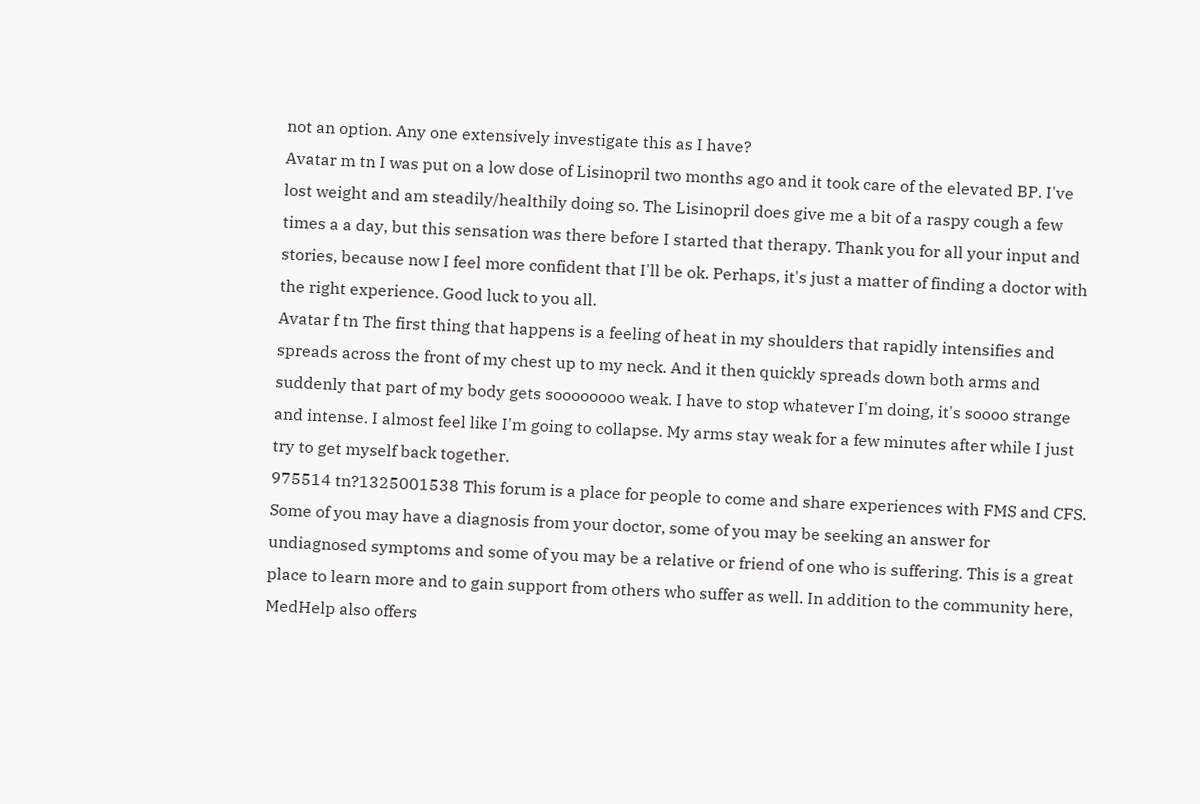not an option. Any one extensively investigate this as I have?
Avatar m tn I was put on a low dose of Lisinopril two months ago and it took care of the elevated BP. I've lost weight and am steadily/healthily doing so. The Lisinopril does give me a bit of a raspy cough a few times a a day, but this sensation was there before I started that therapy. Thank you for all your input and stories, because now I feel more confident that I'll be ok. Perhaps, it's just a matter of finding a doctor with the right experience. Good luck to you all.
Avatar f tn The first thing that happens is a feeling of heat in my shoulders that rapidly intensifies and spreads across the front of my chest up to my neck. And it then quickly spreads down both arms and suddenly that part of my body gets soooooooo weak. I have to stop whatever I'm doing, it's soooo strange and intense. I almost feel like I'm going to collapse. My arms stay weak for a few minutes after while I just try to get myself back together.
975514 tn?1325001538 This forum is a place for people to come and share experiences with FMS and CFS. Some of you may have a diagnosis from your doctor, some of you may be seeking an answer for undiagnosed symptoms and some of you may be a relative or friend of one who is suffering. This is a great place to learn more and to gain support from others who suffer as well. In addition to the community here, MedHelp also offers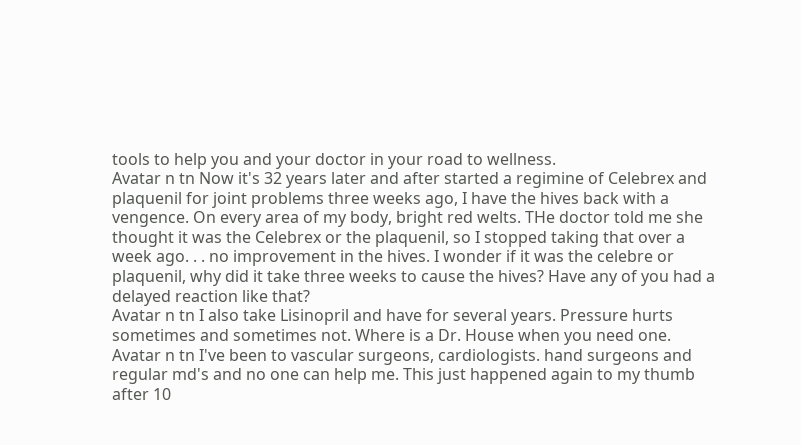tools to help you and your doctor in your road to wellness.
Avatar n tn Now it's 32 years later and after started a regimine of Celebrex and plaquenil for joint problems three weeks ago, I have the hives back with a vengence. On every area of my body, bright red welts. THe doctor told me she thought it was the Celebrex or the plaquenil, so I stopped taking that over a week ago. . . no improvement in the hives. I wonder if it was the celebre or plaquenil, why did it take three weeks to cause the hives? Have any of you had a delayed reaction like that?
Avatar n tn I also take Lisinopril and have for several years. Pressure hurts sometimes and sometimes not. Where is a Dr. House when you need one.
Avatar n tn I've been to vascular surgeons, cardiologists. hand surgeons and regular md's and no one can help me. This just happened again to my thumb after 10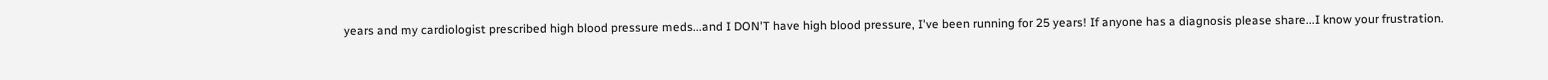years and my cardiologist prescribed high blood pressure meds...and I DON'T have high blood pressure, I've been running for 25 years! If anyone has a diagnosis please share...I know your frustration.